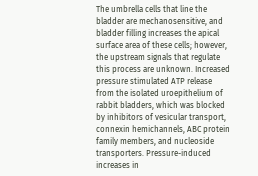The umbrella cells that line the bladder are mechanosensitive, and bladder filling increases the apical surface area of these cells; however, the upstream signals that regulate this process are unknown. Increased pressure stimulated ATP release from the isolated uroepithelium of rabbit bladders, which was blocked by inhibitors of vesicular transport, connexin hemichannels, ABC protein family members, and nucleoside transporters. Pressure-induced increases in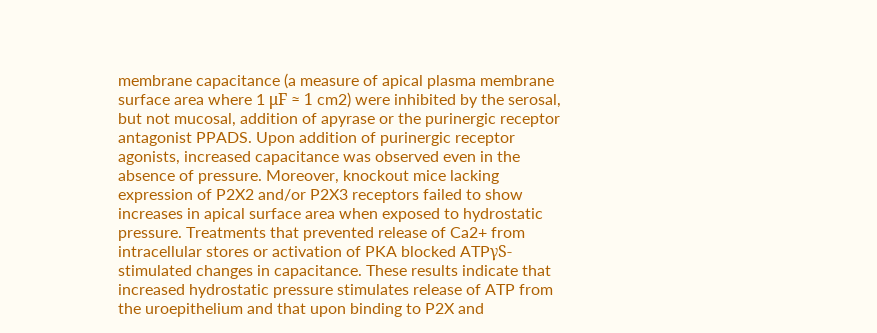membrane capacitance (a measure of apical plasma membrane surface area where 1 μF ≈ 1 cm2) were inhibited by the serosal, but not mucosal, addition of apyrase or the purinergic receptor antagonist PPADS. Upon addition of purinergic receptor agonists, increased capacitance was observed even in the absence of pressure. Moreover, knockout mice lacking expression of P2X2 and/or P2X3 receptors failed to show increases in apical surface area when exposed to hydrostatic pressure. Treatments that prevented release of Ca2+ from intracellular stores or activation of PKA blocked ATPγS-stimulated changes in capacitance. These results indicate that increased hydrostatic pressure stimulates release of ATP from the uroepithelium and that upon binding to P2X and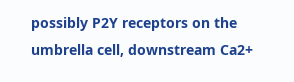possibly P2Y receptors on the umbrella cell, downstream Ca2+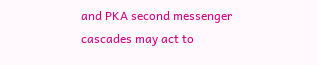and PKA second messenger cascades may act to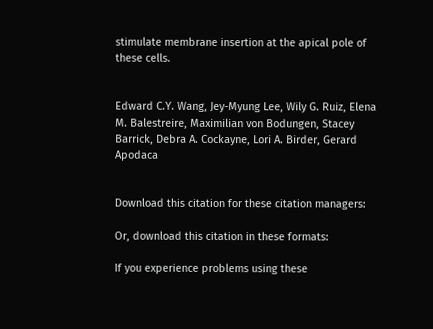stimulate membrane insertion at the apical pole of these cells.


Edward C.Y. Wang, Jey-Myung Lee, Wily G. Ruiz, Elena M. Balestreire, Maximilian von Bodungen, Stacey Barrick, Debra A. Cockayne, Lori A. Birder, Gerard Apodaca


Download this citation for these citation managers:

Or, download this citation in these formats:

If you experience problems using these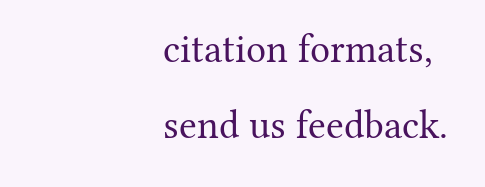citation formats, send us feedback.